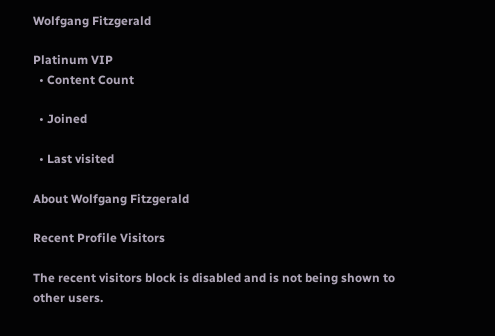Wolfgang Fitzgerald

Platinum VIP
  • Content Count

  • Joined

  • Last visited

About Wolfgang Fitzgerald

Recent Profile Visitors

The recent visitors block is disabled and is not being shown to other users.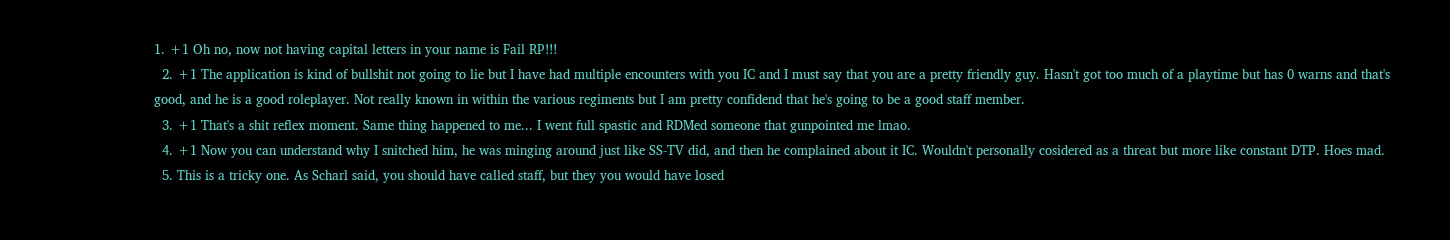1. +1 Oh no, now not having capital letters in your name is Fail RP!!!
  2. +1 The application is kind of bullshit not going to lie but I have had multiple encounters with you IC and I must say that you are a pretty friendly guy. Hasn't got too much of a playtime but has 0 warns and that's good, and he is a good roleplayer. Not really known in within the various regiments but I am pretty confidend that he's going to be a good staff member.
  3. +1 That's a shit reflex moment. Same thing happened to me... I went full spastic and RDMed someone that gunpointed me lmao.
  4. +1 Now you can understand why I snitched him, he was minging around just like SS-TV did, and then he complained about it IC. Wouldn't personally cosidered as a threat but more like constant DTP. Hoes mad.
  5. This is a tricky one. As Scharl said, you should have called staff, but they you would have losed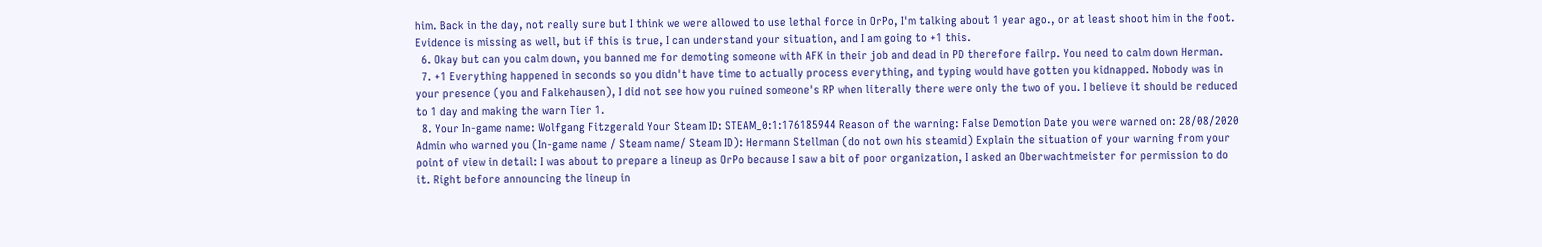him. Back in the day, not really sure but I think we were allowed to use lethal force in OrPo, I'm talking about 1 year ago., or at least shoot him in the foot. Evidence is missing as well, but if this is true, I can understand your situation, and I am going to +1 this.
  6. Okay but can you calm down, you banned me for demoting someone with AFK in their job and dead in PD therefore failrp. You need to calm down Herman.
  7. +1 Everything happened in seconds so you didn't have time to actually process everything, and typing would have gotten you kidnapped. Nobody was in your presence (you and Falkehausen), I did not see how you ruined someone's RP when literally there were only the two of you. I believe it should be reduced to 1 day and making the warn Tier 1.
  8. Your In-game name: Wolfgang Fitzgerald Your Steam ID: STEAM_0:1:176185944 Reason of the warning: False Demotion Date you were warned on: 28/08/2020 Admin who warned you (In-game name / Steam name/ Steam ID): Hermann Stellman (do not own his steamid) Explain the situation of your warning from your point of view in detail: I was about to prepare a lineup as OrPo because I saw a bit of poor organization, I asked an Oberwachtmeister for permission to do it. Right before announcing the lineup in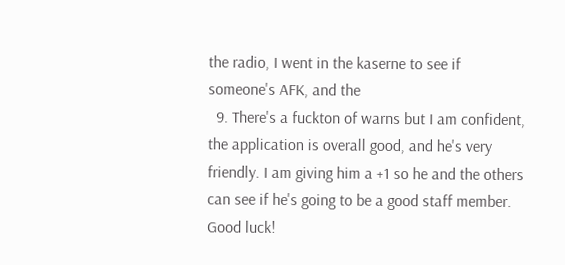the radio, I went in the kaserne to see if someone's AFK, and the
  9. There's a fuckton of warns but I am confident, the application is overall good, and he's very friendly. I am giving him a +1 so he and the others can see if he's going to be a good staff member. Good luck!